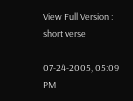View Full Version : short verse

07-24-2005, 05:09 PM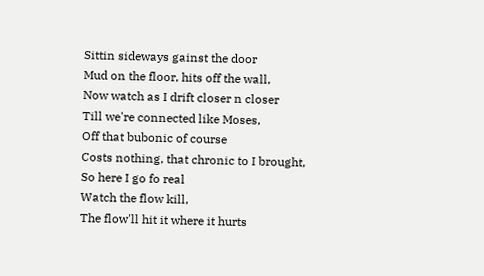Sittin sideways gainst the door
Mud on the floor, hits off the wall,
Now watch as I drift closer n closer
Till we're connected like Moses,
Off that bubonic of course
Costs nothing, that chronic to I brought,
So here I go fo real
Watch the flow kill,
The flow'll hit it where it hurts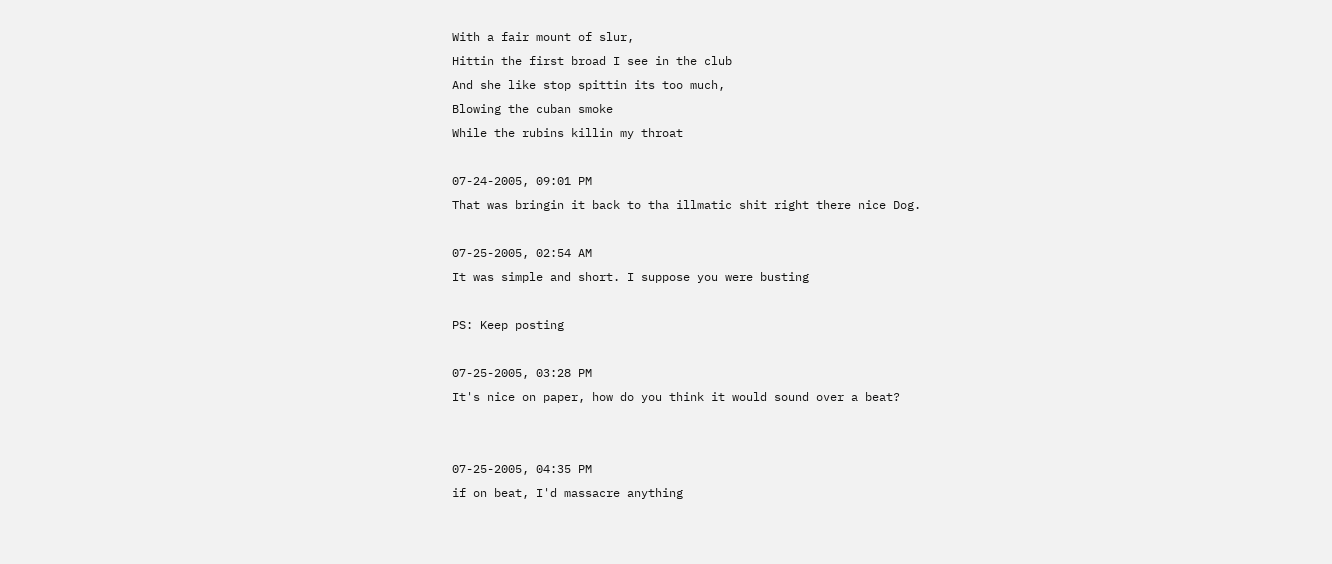With a fair mount of slur,
Hittin the first broad I see in the club
And she like stop spittin its too much,
Blowing the cuban smoke
While the rubins killin my throat

07-24-2005, 09:01 PM
That was bringin it back to tha illmatic shit right there nice Dog.

07-25-2005, 02:54 AM
It was simple and short. I suppose you were busting

PS: Keep posting

07-25-2005, 03:28 PM
It's nice on paper, how do you think it would sound over a beat?


07-25-2005, 04:35 PM
if on beat, I'd massacre anything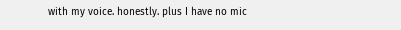with my voice. honestly. plus I have no mic